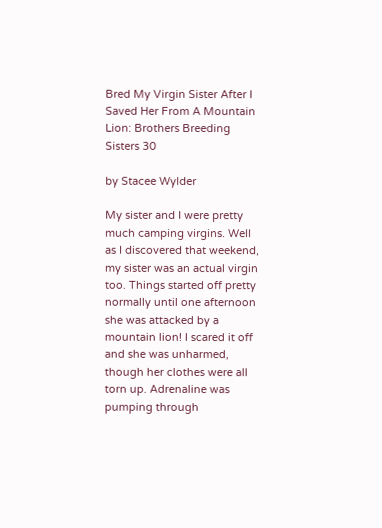Bred My Virgin Sister After I Saved Her From A Mountain Lion: Brothers Breeding Sisters 30

by Stacee Wylder

My sister and I were pretty much camping virgins. Well as I discovered that weekend, my sister was an actual virgin too. Things started off pretty normally until one afternoon she was attacked by a mountain lion! I scared it off and she was unharmed, though her clothes were all torn up. Adrenaline was pumping through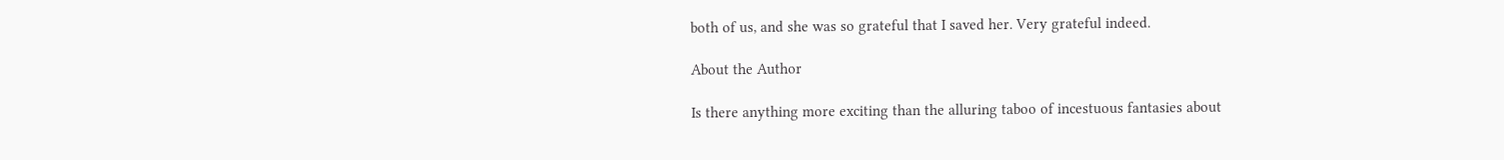both of us, and she was so grateful that I saved her. Very grateful indeed.

About the Author

Is there anything more exciting than the alluring taboo of incestuous fantasies about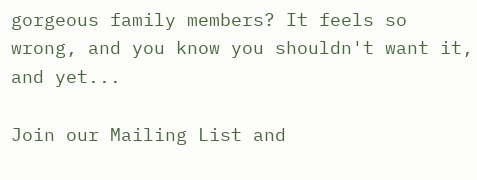gorgeous family members? It feels so wrong, and you know you shouldn't want it, and yet...

Join our Mailing List and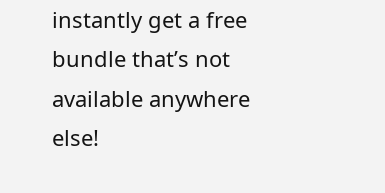instantly get a free bundle that’s not available anywhere else!